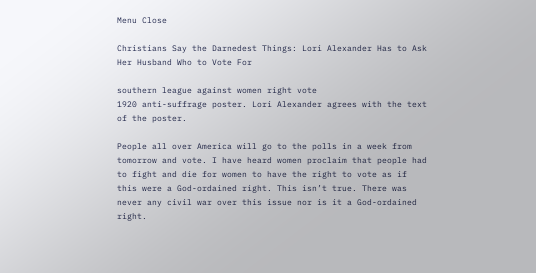Menu Close

Christians Say the Darnedest Things: Lori Alexander Has to Ask Her Husband Who to Vote For

southern league against women right vote
1920 anti-suffrage poster. Lori Alexander agrees with the text of the poster.

People all over America will go to the polls in a week from tomorrow and vote. I have heard women proclaim that people had to fight and die for women to have the right to vote as if this were a God-ordained right. This isn’t true. There was never any civil war over this issue nor is it a God-ordained right.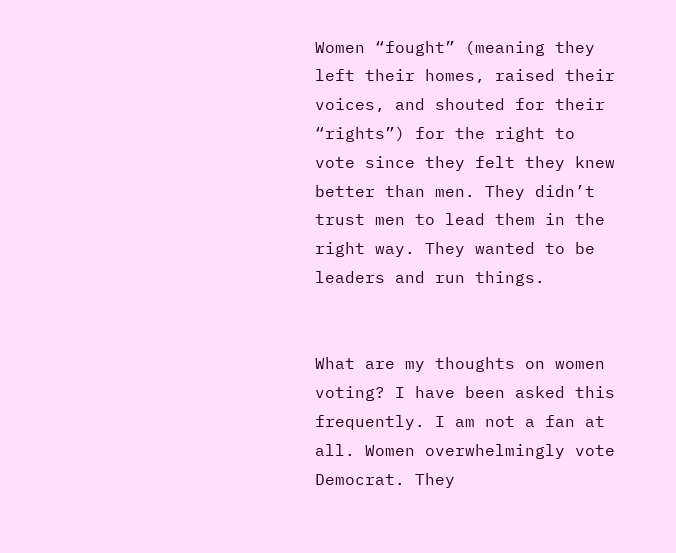Women “fought” (meaning they left their homes, raised their voices, and shouted for their “rights”) for the right to vote since they felt they knew better than men. They didn’t trust men to lead them in the right way. They wanted to be leaders and run things.


What are my thoughts on women voting? I have been asked this frequently. I am not a fan at all. Women overwhelmingly vote Democrat. They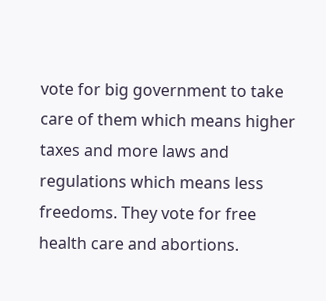vote for big government to take care of them which means higher taxes and more laws and regulations which means less freedoms. They vote for free health care and abortions.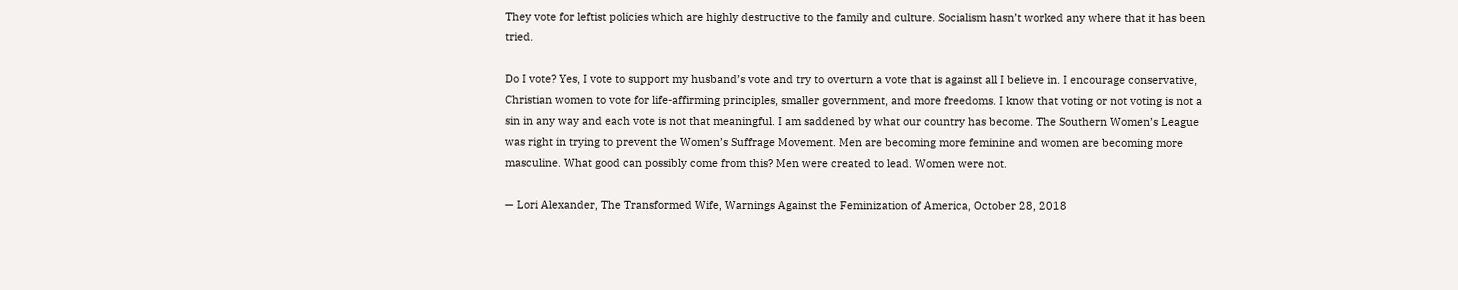They vote for leftist policies which are highly destructive to the family and culture. Socialism hasn’t worked any where that it has been tried.

Do I vote? Yes, I vote to support my husband’s vote and try to overturn a vote that is against all I believe in. I encourage conservative, Christian women to vote for life-affirming principles, smaller government, and more freedoms. I know that voting or not voting is not a sin in any way and each vote is not that meaningful. I am saddened by what our country has become. The Southern Women’s League was right in trying to prevent the Women’s Suffrage Movement. Men are becoming more feminine and women are becoming more masculine. What good can possibly come from this? Men were created to lead. Women were not.

— Lori Alexander, The Transformed Wife, Warnings Against the Feminization of America, October 28, 2018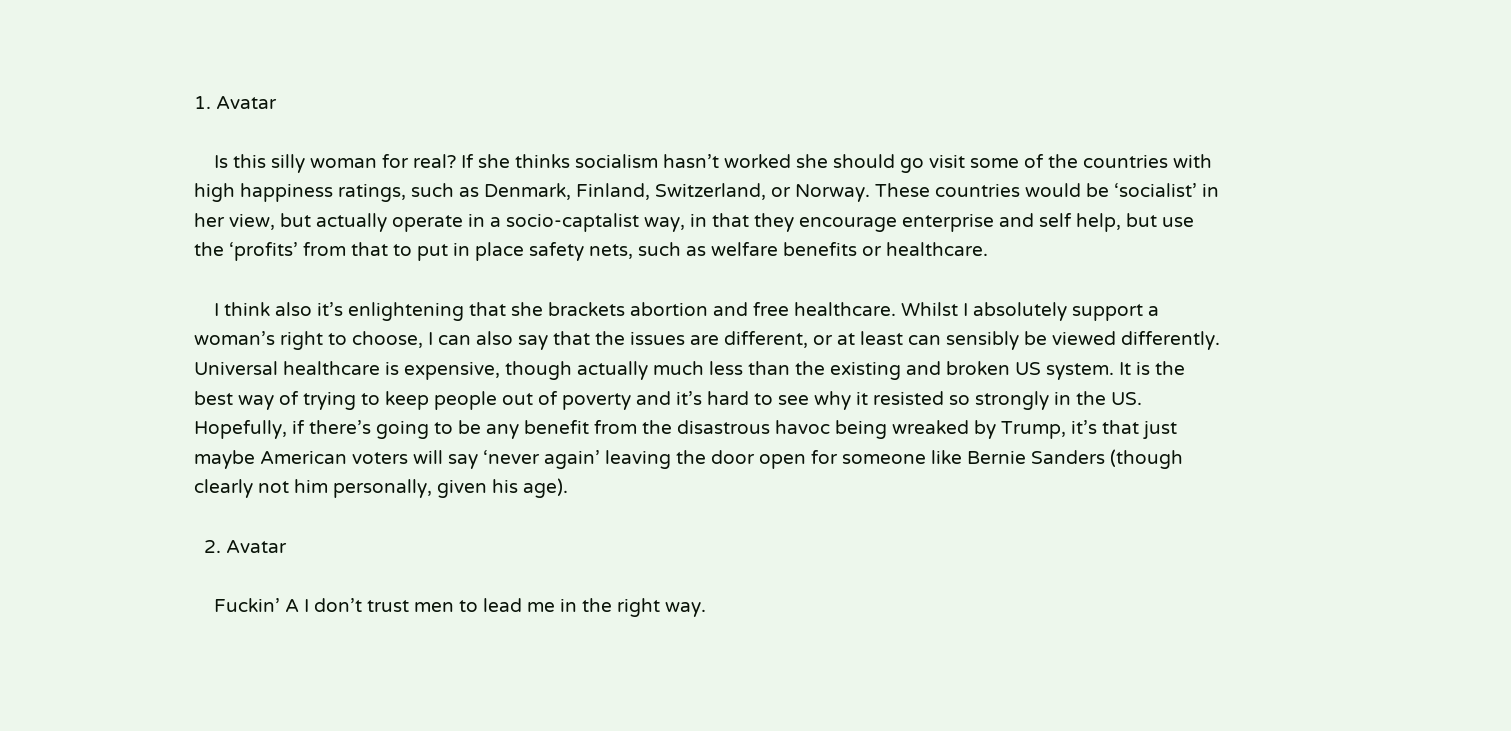1. Avatar

    Is this silly woman for real? If she thinks socialism hasn’t worked she should go visit some of the countries with high happiness ratings, such as Denmark, Finland, Switzerland, or Norway. These countries would be ‘socialist’ in her view, but actually operate in a socio-captalist way, in that they encourage enterprise and self help, but use the ‘profits’ from that to put in place safety nets, such as welfare benefits or healthcare.

    I think also it’s enlightening that she brackets abortion and free healthcare. Whilst I absolutely support a woman’s right to choose, I can also say that the issues are different, or at least can sensibly be viewed differently. Universal healthcare is expensive, though actually much less than the existing and broken US system. It is the best way of trying to keep people out of poverty and it’s hard to see why it resisted so strongly in the US. Hopefully, if there’s going to be any benefit from the disastrous havoc being wreaked by Trump, it’s that just maybe American voters will say ‘never again’ leaving the door open for someone like Bernie Sanders (though clearly not him personally, given his age).

  2. Avatar

    Fuckin’ A I don’t trust men to lead me in the right way.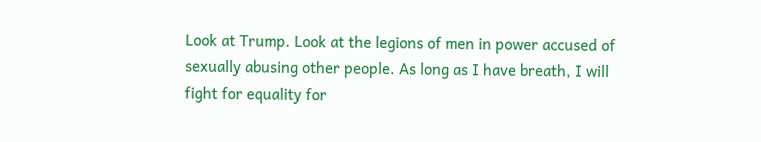Look at Trump. Look at the legions of men in power accused of sexually abusing other people. As long as I have breath, I will fight for equality for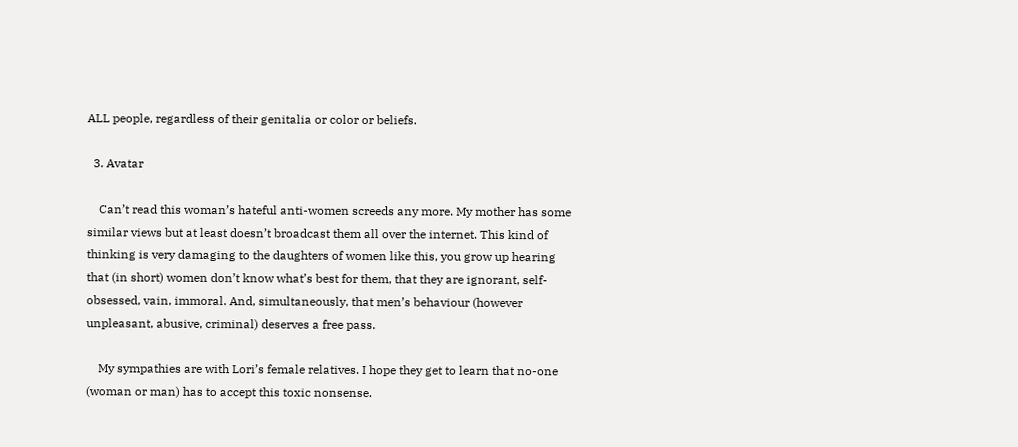ALL people, regardless of their genitalia or color or beliefs.

  3. Avatar

    Can’t read this woman’s hateful anti-women screeds any more. My mother has some similar views but at least doesn’t broadcast them all over the internet. This kind of thinking is very damaging to the daughters of women like this, you grow up hearing that (in short) women don’t know what’s best for them, that they are ignorant, self-obsessed, vain, immoral. And, simultaneously, that men’s behaviour (however unpleasant, abusive, criminal) deserves a free pass.

    My sympathies are with Lori’s female relatives. I hope they get to learn that no-one (woman or man) has to accept this toxic nonsense.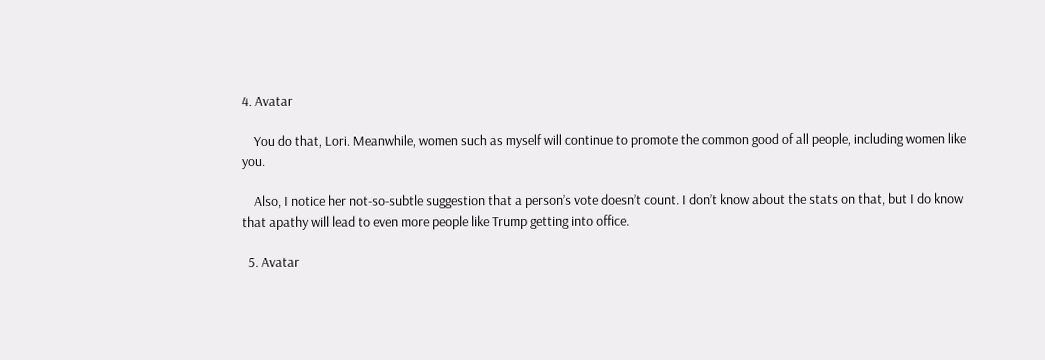4. Avatar

    You do that, Lori. Meanwhile, women such as myself will continue to promote the common good of all people, including women like you.

    Also, I notice her not-so-subtle suggestion that a person’s vote doesn’t count. I don’t know about the stats on that, but I do know that apathy will lead to even more people like Trump getting into office.

  5. Avatar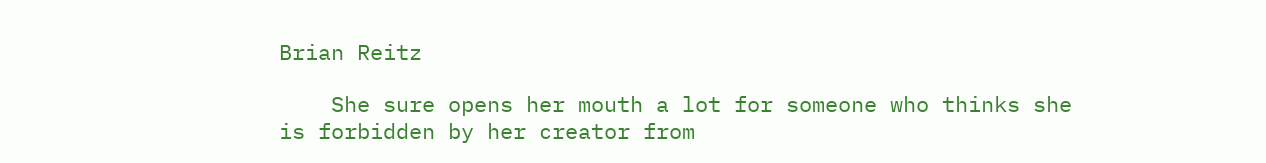Brian Reitz

    She sure opens her mouth a lot for someone who thinks she is forbidden by her creator from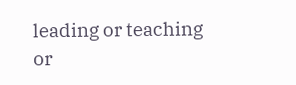leading or teaching or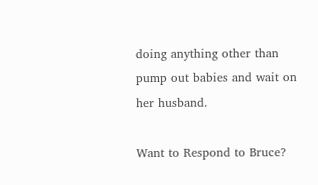doing anything other than pump out babies and wait on her husband.

Want to Respond to Bruce?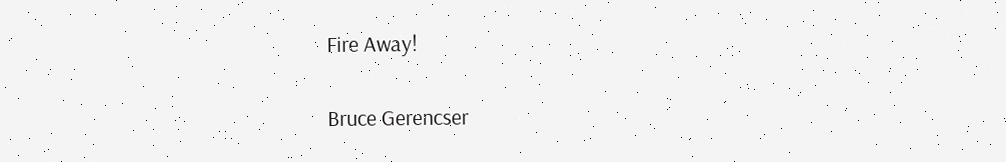Fire Away!

Bruce Gerencser